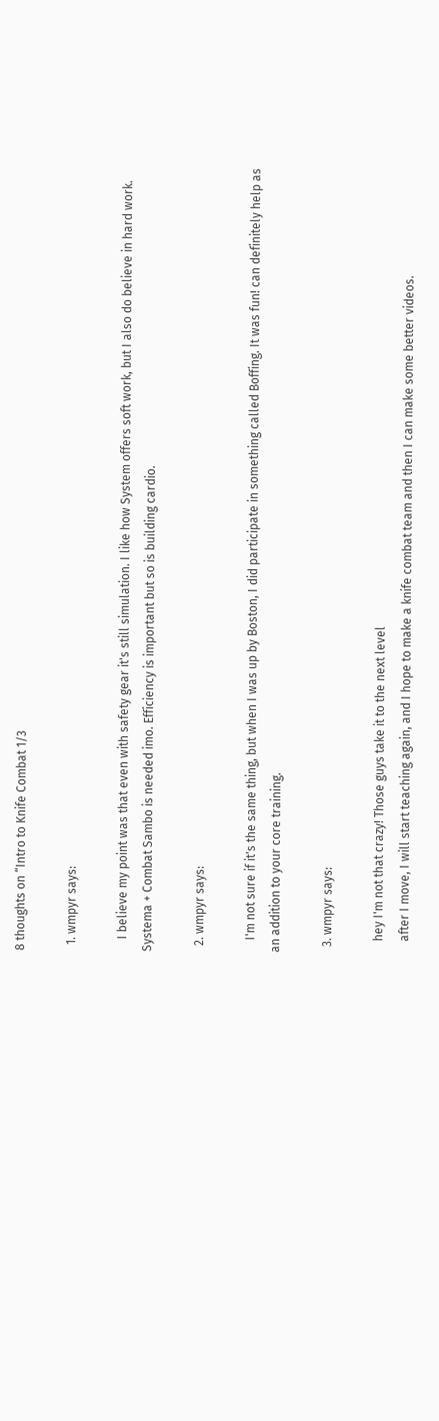8 thoughts on “Intro to Knife Combat 1/3

  1. wmpyr says:

    I believe my point was that even with safety gear it's still simulation. I like how System offers soft work, but I also do believe in hard work. Systema + Combat Sambo is needed imo. Efficiency is important but so is building cardio.

  2. wmpyr says:

    I'm not sure if it's the same thing, but when I was up by Boston, I did participate in something called Boffing. It was fun! can definitely help as an addition to your core training.

  3. wmpyr says:

    hey I'm not that crazy! Those guys take it to the next level
    after I move, I will start teaching again, and I hope to make a knife combat team and then I can make some better videos.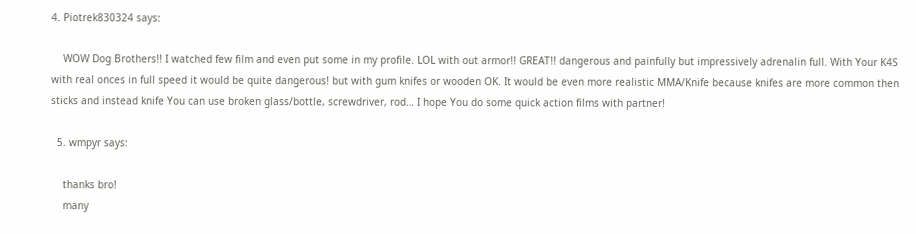4. Piotrek830324 says:

    WOW Dog Brothers!! I watched few film and even put some in my profile. LOL with out armor!! GREAT!! dangerous and painfully but impressively adrenalin full. With Your K4S with real onces in full speed it would be quite dangerous! but with gum knifes or wooden OK. It would be even more realistic MMA/Knife because knifes are more common then sticks and instead knife You can use broken glass/bottle, screwdriver, rod… I hope You do some quick action films with partner!

  5. wmpyr says:

    thanks bro!
    many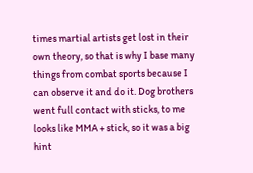times martial artists get lost in their own theory, so that is why I base many things from combat sports because I can observe it and do it. Dog brothers went full contact with sticks, to me looks like MMA + stick, so it was a big hint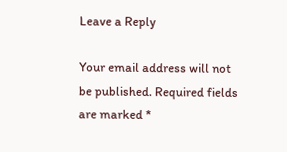Leave a Reply

Your email address will not be published. Required fields are marked *